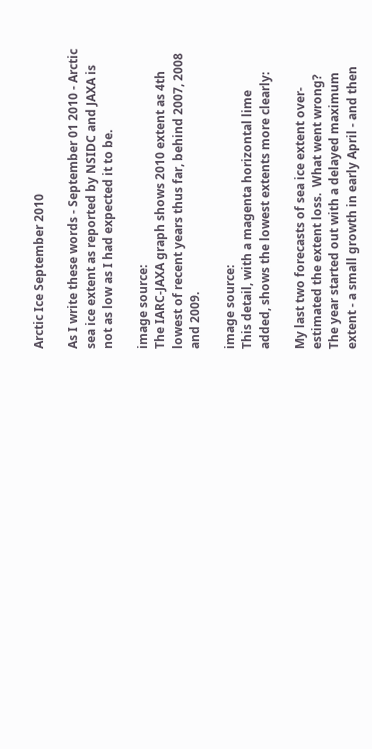Arctic Ice September 2010

As I write these words - September 01 2010 - Arctic sea ice extent as reported by NSIDC and JAXA is not as low as I had expected it to be.

image source:
The IARC-JAXA graph shows 2010 extent as 4th lowest of recent years thus far, behind 2007, 2008 and 2009.

image source:
This detail, with a magenta horizontal lime added, shows the lowest extents more clearly:

My last two forecasts of sea ice extent over-estimated the extent loss.  What went wrong?  The year started out with a delayed maximum extent - a small growth in early April - and then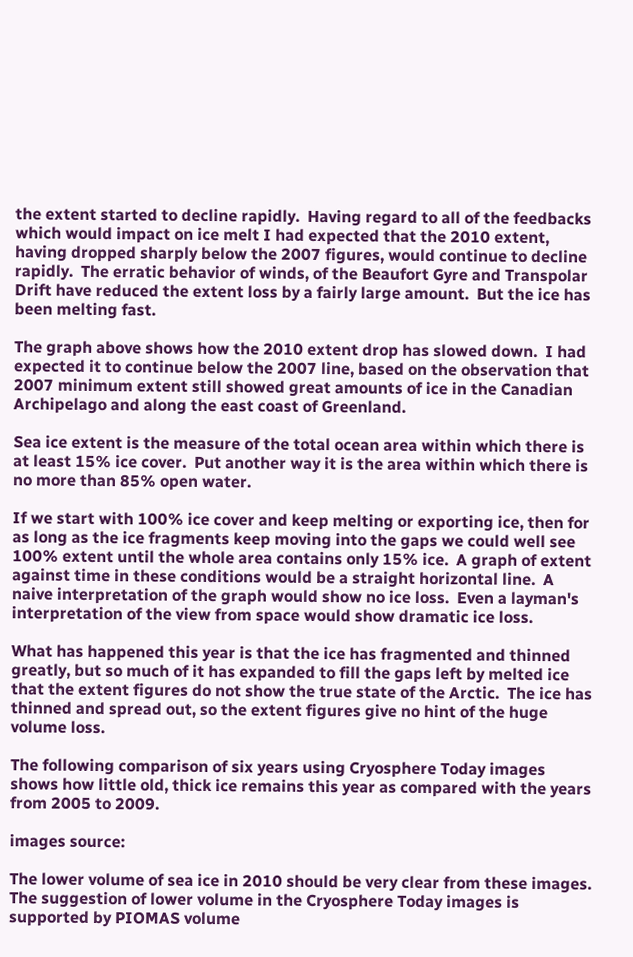the extent started to decline rapidly.  Having regard to all of the feedbacks which would impact on ice melt I had expected that the 2010 extent, having dropped sharply below the 2007 figures, would continue to decline rapidly.  The erratic behavior of winds, of the Beaufort Gyre and Transpolar Drift have reduced the extent loss by a fairly large amount.  But the ice has been melting fast.

The graph above shows how the 2010 extent drop has slowed down.  I had expected it to continue below the 2007 line, based on the observation that 2007 minimum extent still showed great amounts of ice in the Canadian Archipelago and along the east coast of Greenland.

Sea ice extent is the measure of the total ocean area within which there is at least 15% ice cover.  Put another way it is the area within which there is no more than 85% open water.

If we start with 100% ice cover and keep melting or exporting ice, then for as long as the ice fragments keep moving into the gaps we could well see 100% extent until the whole area contains only 15% ice.  A graph of extent against time in these conditions would be a straight horizontal line.  A naive interpretation of the graph would show no ice loss.  Even a layman's interpretation of the view from space would show dramatic ice loss.

What has happened this year is that the ice has fragmented and thinned greatly, but so much of it has expanded to fill the gaps left by melted ice that the extent figures do not show the true state of the Arctic.  The ice has thinned and spread out, so the extent figures give no hint of the huge volume loss.

The following comparison of six years using Cryosphere Today images shows how little old, thick ice remains this year as compared with the years from 2005 to 2009.

images source:

The lower volume of sea ice in 2010 should be very clear from these images.  The suggestion of lower volume in the Cryosphere Today images is supported by PIOMAS volume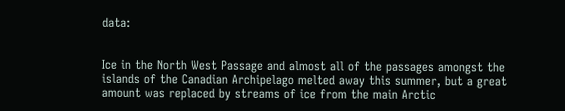data:


Ice in the North West Passage and almost all of the passages amongst the islands of the Canadian Archipelago melted away this summer, but a great amount was replaced by streams of ice from the main Arctic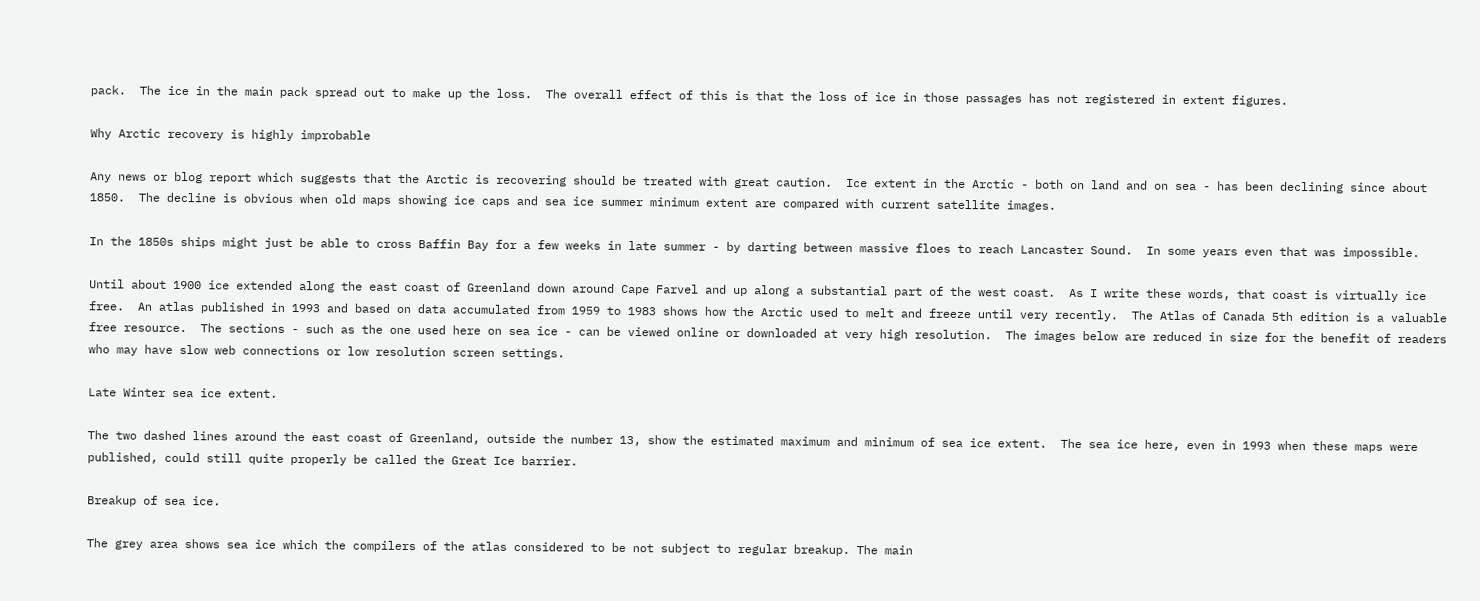pack.  The ice in the main pack spread out to make up the loss.  The overall effect of this is that the loss of ice in those passages has not registered in extent figures.

Why Arctic recovery is highly improbable

Any news or blog report which suggests that the Arctic is recovering should be treated with great caution.  Ice extent in the Arctic - both on land and on sea - has been declining since about 1850.  The decline is obvious when old maps showing ice caps and sea ice summer minimum extent are compared with current satellite images.

In the 1850s ships might just be able to cross Baffin Bay for a few weeks in late summer - by darting between massive floes to reach Lancaster Sound.  In some years even that was impossible.

Until about 1900 ice extended along the east coast of Greenland down around Cape Farvel and up along a substantial part of the west coast.  As I write these words, that coast is virtually ice free.  An atlas published in 1993 and based on data accumulated from 1959 to 1983 shows how the Arctic used to melt and freeze until very recently.  The Atlas of Canada 5th edition is a valuable free resource.  The sections - such as the one used here on sea ice - can be viewed online or downloaded at very high resolution.  The images below are reduced in size for the benefit of readers who may have slow web connections or low resolution screen settings.

Late Winter sea ice extent.

The two dashed lines around the east coast of Greenland, outside the number 13, show the estimated maximum and minimum of sea ice extent.  The sea ice here, even in 1993 when these maps were published, could still quite properly be called the Great Ice barrier.

Breakup of sea ice.

The grey area shows sea ice which the compilers of the atlas considered to be not subject to regular breakup. The main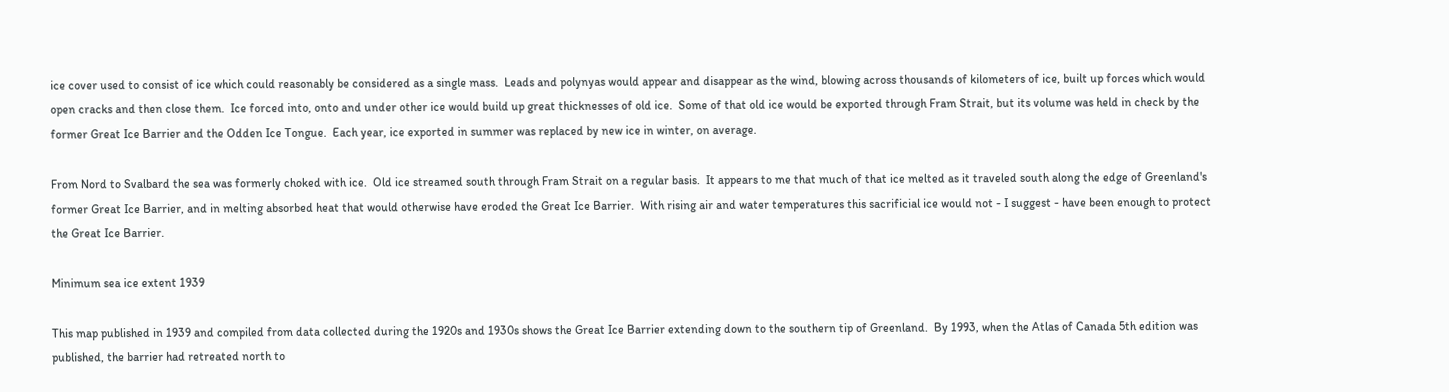ice cover used to consist of ice which could reasonably be considered as a single mass.  Leads and polynyas would appear and disappear as the wind, blowing across thousands of kilometers of ice, built up forces which would open cracks and then close them.  Ice forced into, onto and under other ice would build up great thicknesses of old ice.  Some of that old ice would be exported through Fram Strait, but its volume was held in check by the former Great Ice Barrier and the Odden Ice Tongue.  Each year, ice exported in summer was replaced by new ice in winter, on average.

From Nord to Svalbard the sea was formerly choked with ice.  Old ice streamed south through Fram Strait on a regular basis.  It appears to me that much of that ice melted as it traveled south along the edge of Greenland's former Great Ice Barrier, and in melting absorbed heat that would otherwise have eroded the Great Ice Barrier.  With rising air and water temperatures this sacrificial ice would not - I suggest - have been enough to protect the Great Ice Barrier.

Minimum sea ice extent 1939

This map published in 1939 and compiled from data collected during the 1920s and 1930s shows the Great Ice Barrier extending down to the southern tip of Greenland.  By 1993, when the Atlas of Canada 5th edition was published, the barrier had retreated north to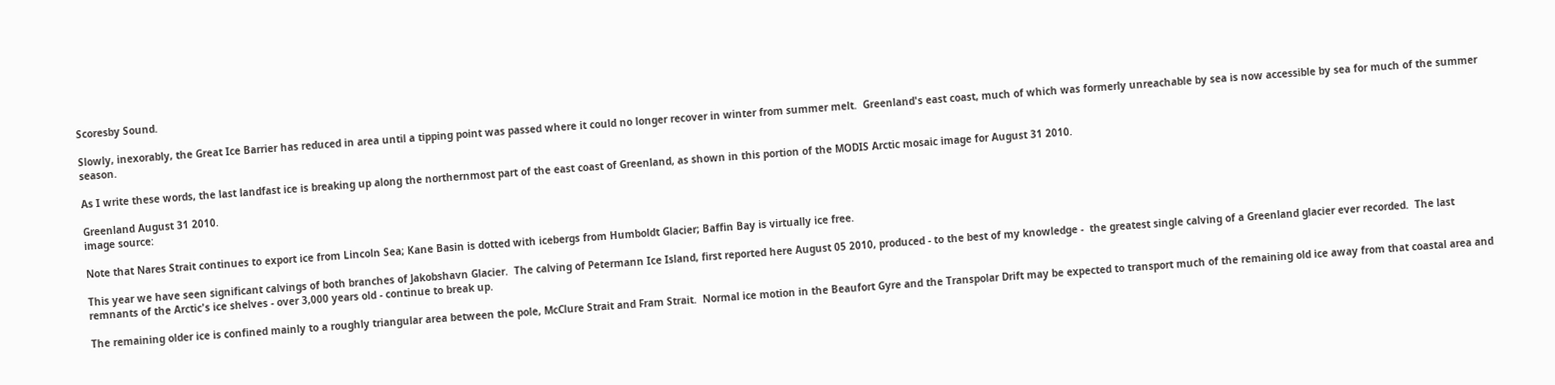Scoresby Sound.

Slowly, inexorably, the Great Ice Barrier has reduced in area until a tipping point was passed where it could no longer recover in winter from summer melt.  Greenland's east coast, much of which was formerly unreachable by sea is now accessible by sea for much of the summer season.

As I write these words, the last landfast ice is breaking up along the northernmost part of the east coast of Greenland, as shown in this portion of the MODIS Arctic mosaic image for August 31 2010.

Greenland August 31 2010.
image source:

Note that Nares Strait continues to export ice from Lincoln Sea; Kane Basin is dotted with icebergs from Humboldt Glacier; Baffin Bay is virtually ice free.

This year we have seen significant calvings of both branches of Jakobshavn Glacier.  The calving of Petermann Ice Island, first reported here August 05 2010, produced - to the best of my knowledge -  the greatest single calving of a Greenland glacier ever recorded.  The last remnants of the Arctic's ice shelves - over 3,000 years old - continue to break up.

The remaining older ice is confined mainly to a roughly triangular area between the pole, McClure Strait and Fram Strait.  Normal ice motion in the Beaufort Gyre and the Transpolar Drift may be expected to transport much of the remaining old ice away from that coastal area and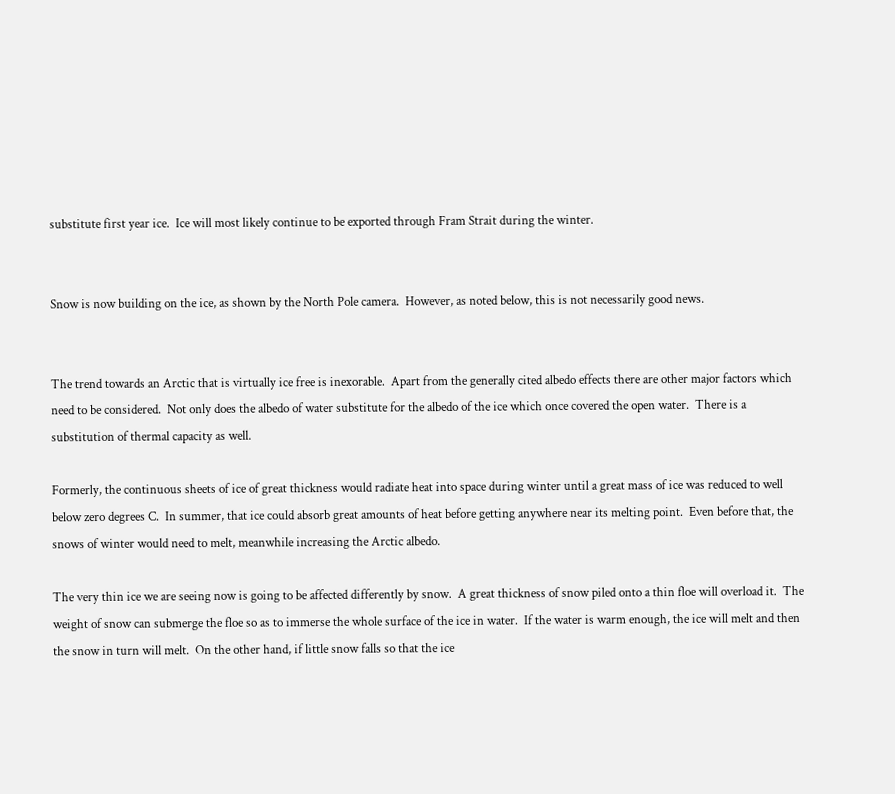substitute first year ice.  Ice will most likely continue to be exported through Fram Strait during the winter.


Snow is now building on the ice, as shown by the North Pole camera.  However, as noted below, this is not necessarily good news.


The trend towards an Arctic that is virtually ice free is inexorable.  Apart from the generally cited albedo effects there are other major factors which need to be considered.  Not only does the albedo of water substitute for the albedo of the ice which once covered the open water.  There is a substitution of thermal capacity as well.

Formerly, the continuous sheets of ice of great thickness would radiate heat into space during winter until a great mass of ice was reduced to well below zero degrees C.  In summer, that ice could absorb great amounts of heat before getting anywhere near its melting point.  Even before that, the snows of winter would need to melt, meanwhile increasing the Arctic albedo.

The very thin ice we are seeing now is going to be affected differently by snow.  A great thickness of snow piled onto a thin floe will overload it.  The weight of snow can submerge the floe so as to immerse the whole surface of the ice in water.  If the water is warm enough, the ice will melt and then the snow in turn will melt.  On the other hand, if little snow falls so that the ice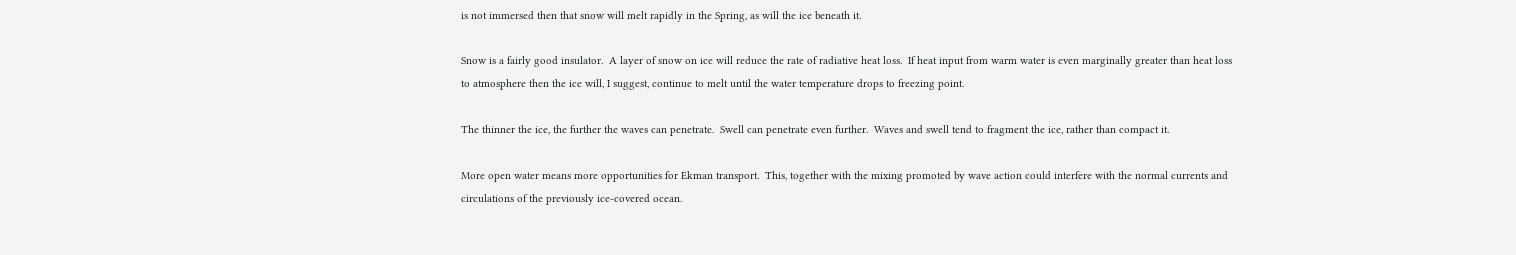is not immersed then that snow will melt rapidly in the Spring, as will the ice beneath it.

Snow is a fairly good insulator.  A layer of snow on ice will reduce the rate of radiative heat loss.  If heat input from warm water is even marginally greater than heat loss to atmosphere then the ice will, I suggest, continue to melt until the water temperature drops to freezing point.

The thinner the ice, the further the waves can penetrate.  Swell can penetrate even further.  Waves and swell tend to fragment the ice, rather than compact it.

More open water means more opportunities for Ekman transport.  This, together with the mixing promoted by wave action could interfere with the normal currents and circulations of the previously ice-covered ocean.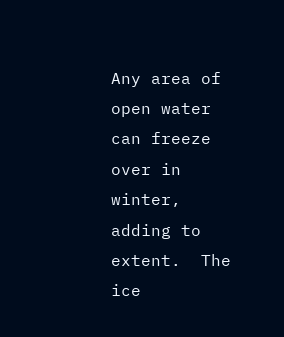Any area of open water can freeze over in winter, adding to extent.  The ice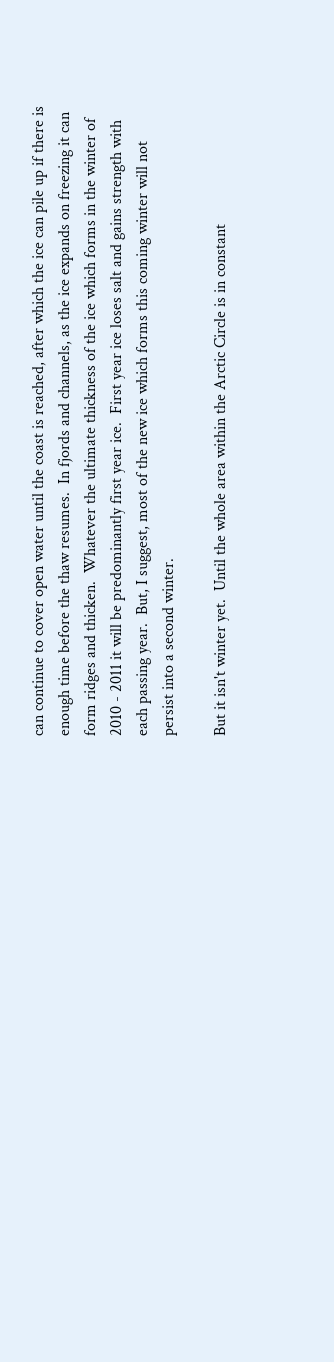can continue to cover open water until the coast is reached, after which the ice can pile up if there is enough time before the thaw resumes.  In fjords and channels, as the ice expands on freezing it can form ridges and thicken.  Whatever the ultimate thickness of the ice which forms in the winter of 2010 - 2011 it will be predominantly first year ice.  First year ice loses salt and gains strength with each passing year.  But, I suggest, most of the new ice which forms this coming winter will not persist into a second winter.

But it isn't winter yet.  Until the whole area within the Arctic Circle is in constant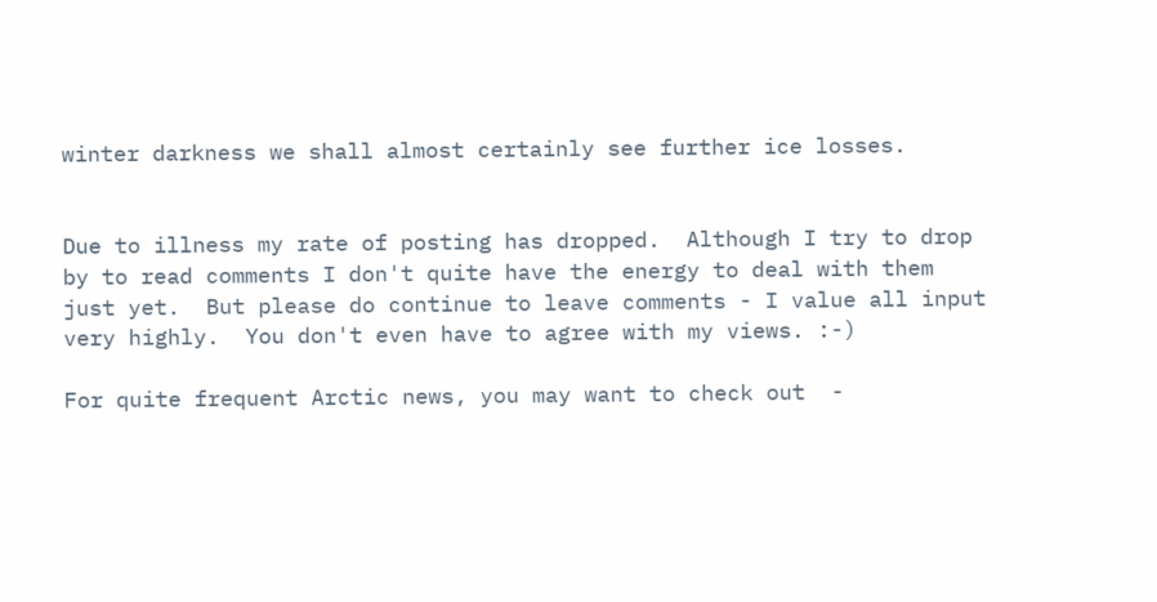winter darkness we shall almost certainly see further ice losses.


Due to illness my rate of posting has dropped.  Although I try to drop by to read comments I don't quite have the energy to deal with them just yet.  But please do continue to leave comments - I value all input very highly.  You don't even have to agree with my views. :-)

For quite frequent Arctic news, you may want to check out  -